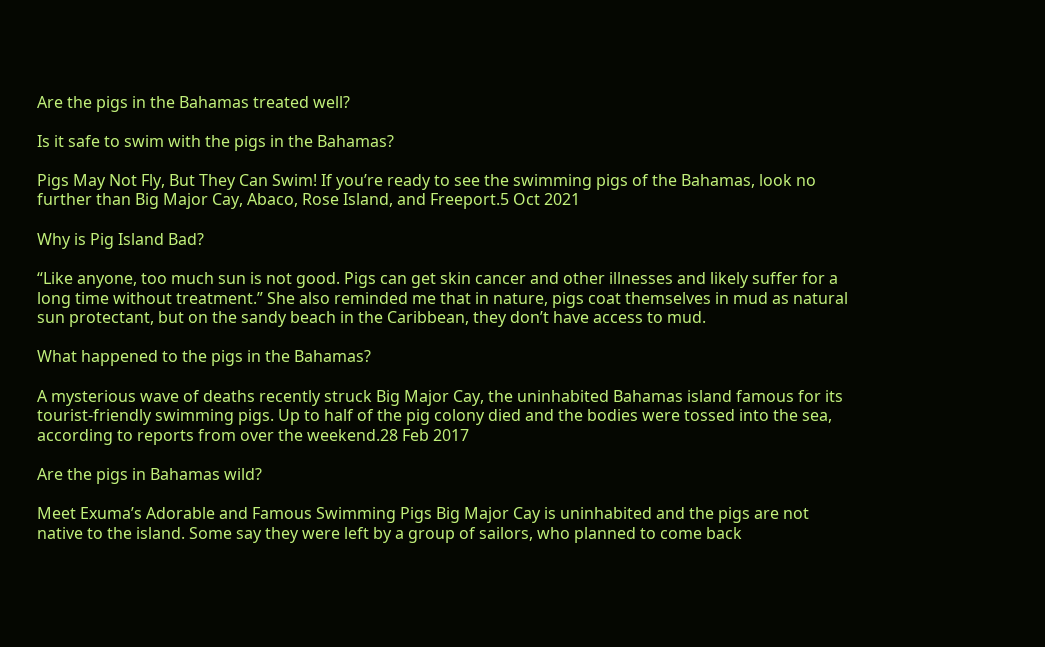Are the pigs in the Bahamas treated well?

Is it safe to swim with the pigs in the Bahamas?

Pigs May Not Fly, But They Can Swim! If you’re ready to see the swimming pigs of the Bahamas, look no further than Big Major Cay, Abaco, Rose Island, and Freeport.5 Oct 2021

Why is Pig Island Bad?

“Like anyone, too much sun is not good. Pigs can get skin cancer and other illnesses and likely suffer for a long time without treatment.” She also reminded me that in nature, pigs coat themselves in mud as natural sun protectant, but on the sandy beach in the Caribbean, they don’t have access to mud.

What happened to the pigs in the Bahamas?

A mysterious wave of deaths recently struck Big Major Cay, the uninhabited Bahamas island famous for its tourist-friendly swimming pigs. Up to half of the pig colony died and the bodies were tossed into the sea, according to reports from over the weekend.28 Feb 2017

Are the pigs in Bahamas wild?

Meet Exuma’s Adorable and Famous Swimming Pigs Big Major Cay is uninhabited and the pigs are not native to the island. Some say they were left by a group of sailors, who planned to come back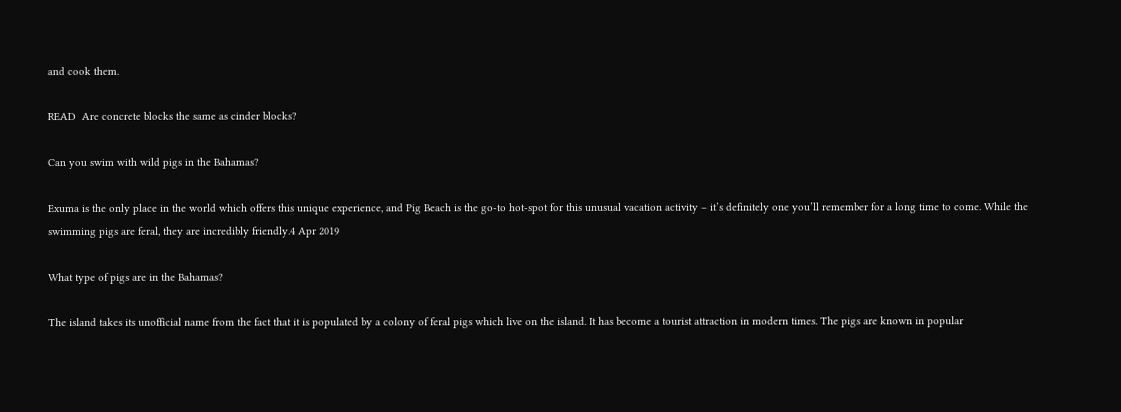and cook them.

READ  Are concrete blocks the same as cinder blocks?

Can you swim with wild pigs in the Bahamas?

Exuma is the only place in the world which offers this unique experience, and Pig Beach is the go-to hot-spot for this unusual vacation activity – it’s definitely one you’ll remember for a long time to come. While the swimming pigs are feral, they are incredibly friendly.4 Apr 2019

What type of pigs are in the Bahamas?

The island takes its unofficial name from the fact that it is populated by a colony of feral pigs which live on the island. It has become a tourist attraction in modern times. The pigs are known in popular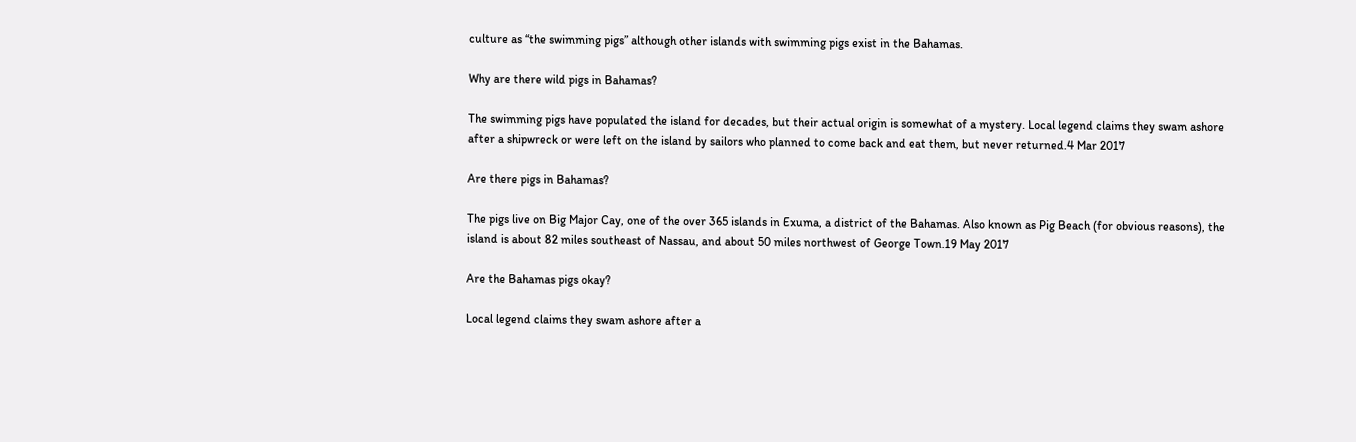culture as “the swimming pigs” although other islands with swimming pigs exist in the Bahamas.

Why are there wild pigs in Bahamas?

The swimming pigs have populated the island for decades, but their actual origin is somewhat of a mystery. Local legend claims they swam ashore after a shipwreck or were left on the island by sailors who planned to come back and eat them, but never returned.4 Mar 2017

Are there pigs in Bahamas?

The pigs live on Big Major Cay, one of the over 365 islands in Exuma, a district of the Bahamas. Also known as Pig Beach (for obvious reasons), the island is about 82 miles southeast of Nassau, and about 50 miles northwest of George Town.19 May 2017

Are the Bahamas pigs okay?

Local legend claims they swam ashore after a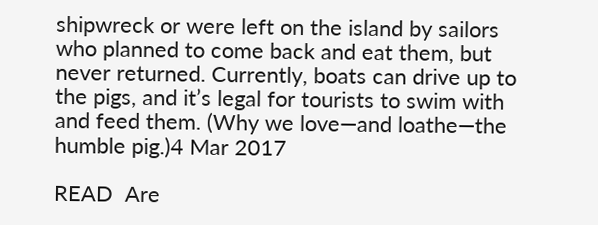shipwreck or were left on the island by sailors who planned to come back and eat them, but never returned. Currently, boats can drive up to the pigs, and it’s legal for tourists to swim with and feed them. (Why we love—and loathe—the humble pig.)4 Mar 2017

READ  Are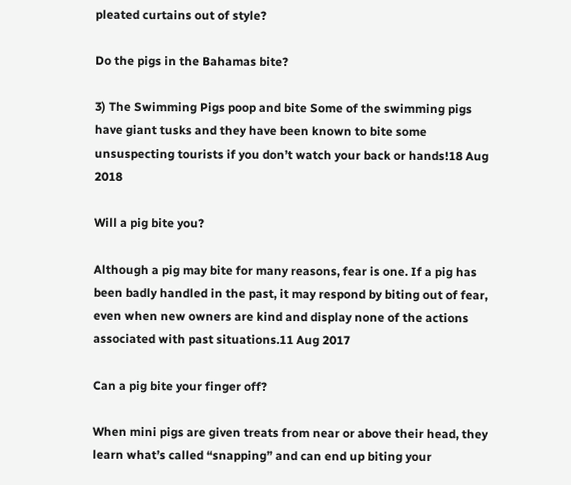pleated curtains out of style?

Do the pigs in the Bahamas bite?

3) The Swimming Pigs poop and bite Some of the swimming pigs have giant tusks and they have been known to bite some unsuspecting tourists if you don’t watch your back or hands!18 Aug 2018

Will a pig bite you?

Although a pig may bite for many reasons, fear is one. If a pig has been badly handled in the past, it may respond by biting out of fear, even when new owners are kind and display none of the actions associated with past situations.11 Aug 2017

Can a pig bite your finger off?

When mini pigs are given treats from near or above their head, they learn what’s called “snapping” and can end up biting your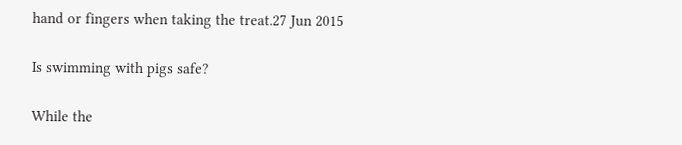hand or fingers when taking the treat.27 Jun 2015

Is swimming with pigs safe?

While the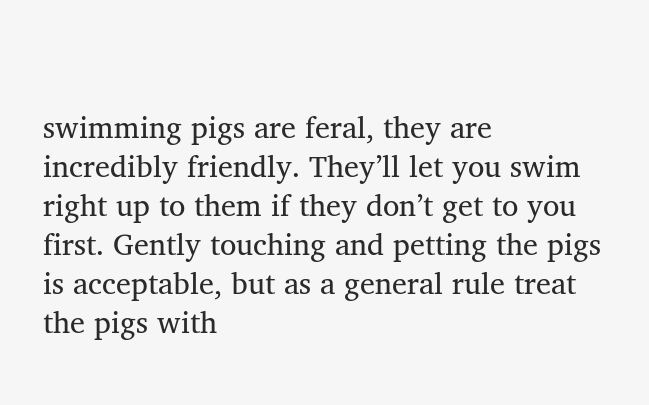swimming pigs are feral, they are incredibly friendly. They’ll let you swim right up to them if they don’t get to you first. Gently touching and petting the pigs is acceptable, but as a general rule treat the pigs with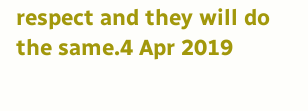respect and they will do the same.4 Apr 2019